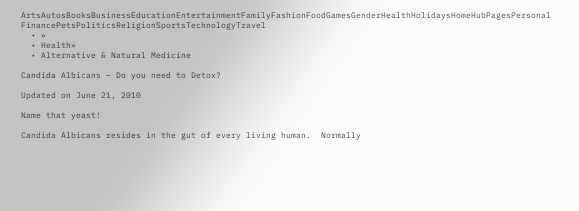ArtsAutosBooksBusinessEducationEntertainmentFamilyFashionFoodGamesGenderHealthHolidaysHomeHubPagesPersonal FinancePetsPoliticsReligionSportsTechnologyTravel
  • »
  • Health»
  • Alternative & Natural Medicine

Candida Albicans – Do you need to Detox?

Updated on June 21, 2010

Name that yeast!

Candida Albicans resides in the gut of every living human.  Normally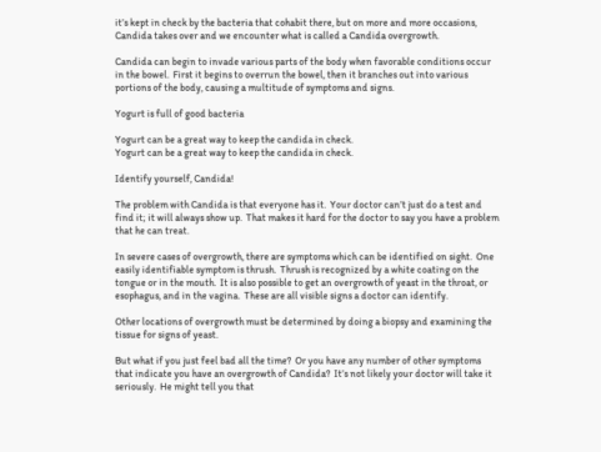it’s kept in check by the bacteria that cohabit there, but on more and more occasions, Candida takes over and we encounter what is called a Candida overgrowth.

Candida can begin to invade various parts of the body when favorable conditions occur in the bowel.  First it begins to overrun the bowel, then it branches out into various portions of the body, causing a multitude of symptoms and signs.

Yogurt is full of good bacteria

Yogurt can be a great way to keep the candida in check.
Yogurt can be a great way to keep the candida in check.

Identify yourself, Candida!

The problem with Candida is that everyone has it.  Your doctor can’t just do a test and find it; it will always show up.  That makes it hard for the doctor to say you have a problem that he can treat.

In severe cases of overgrowth, there are symptoms which can be identified on sight.  One easily identifiable symptom is thrush.  Thrush is recognized by a white coating on the tongue or in the mouth.  It is also possible to get an overgrowth of yeast in the throat, or esophagus, and in the vagina.  These are all visible signs a doctor can identify.

Other locations of overgrowth must be determined by doing a biopsy and examining the tissue for signs of yeast.

But what if you just feel bad all the time?  Or you have any number of other symptoms that indicate you have an overgrowth of Candida?  It’s not likely your doctor will take it seriously.  He might tell you that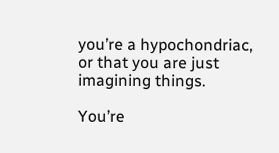you’re a hypochondriac, or that you are just imagining things.

You’re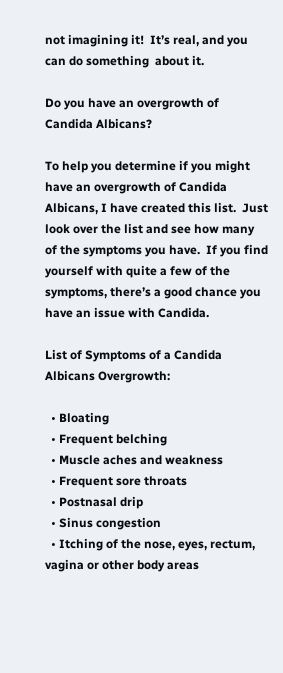not imagining it!  It’s real, and you can do something  about it.

Do you have an overgrowth of Candida Albicans?

To help you determine if you might have an overgrowth of Candida Albicans, I have created this list.  Just look over the list and see how many of the symptoms you have.  If you find yourself with quite a few of the symptoms, there’s a good chance you have an issue with Candida.

List of Symptoms of a Candida Albicans Overgrowth:

  • Bloating
  • Frequent belching
  • Muscle aches and weakness
  • Frequent sore throats
  • Postnasal drip
  • Sinus congestion
  • Itching of the nose, eyes, rectum, vagina or other body areas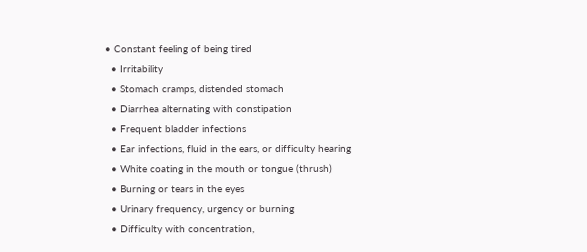• Constant feeling of being tired
  • Irritability
  • Stomach cramps, distended stomach
  • Diarrhea alternating with constipation
  • Frequent bladder infections
  • Ear infections, fluid in the ears, or difficulty hearing
  • White coating in the mouth or tongue (thrush)
  • Burning or tears in the eyes
  • Urinary frequency, urgency or burning
  • Difficulty with concentration,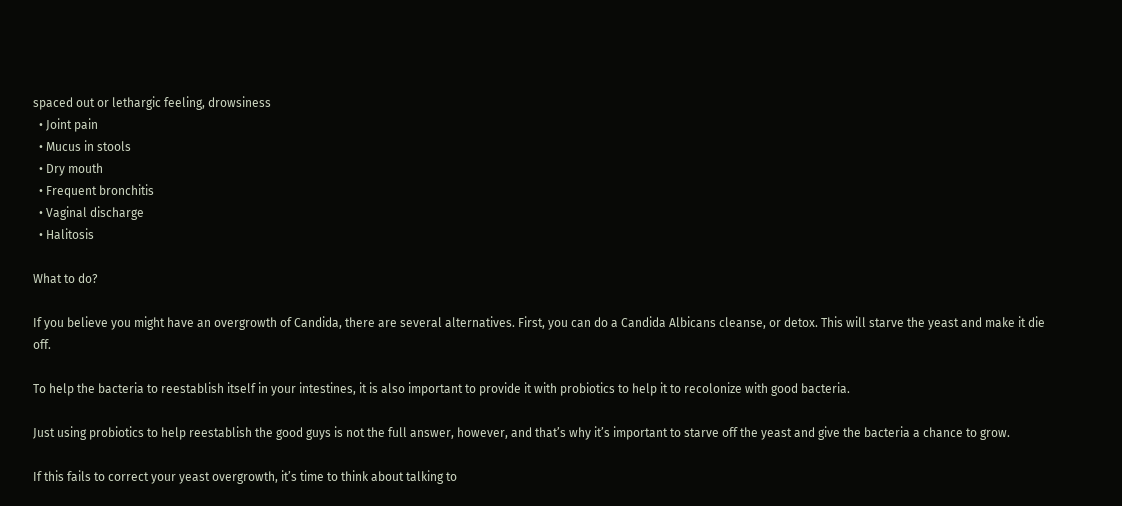spaced out or lethargic feeling, drowsiness
  • Joint pain
  • Mucus in stools
  • Dry mouth
  • Frequent bronchitis
  • Vaginal discharge
  • Halitosis

What to do?

If you believe you might have an overgrowth of Candida, there are several alternatives. First, you can do a Candida Albicans cleanse, or detox. This will starve the yeast and make it die off.

To help the bacteria to reestablish itself in your intestines, it is also important to provide it with probiotics to help it to recolonize with good bacteria.

Just using probiotics to help reestablish the good guys is not the full answer, however, and that’s why it’s important to starve off the yeast and give the bacteria a chance to grow.

If this fails to correct your yeast overgrowth, it’s time to think about talking to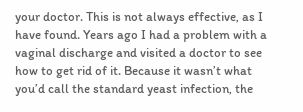your doctor. This is not always effective, as I have found. Years ago I had a problem with a vaginal discharge and visited a doctor to see how to get rid of it. Because it wasn’t what you’d call the standard yeast infection, the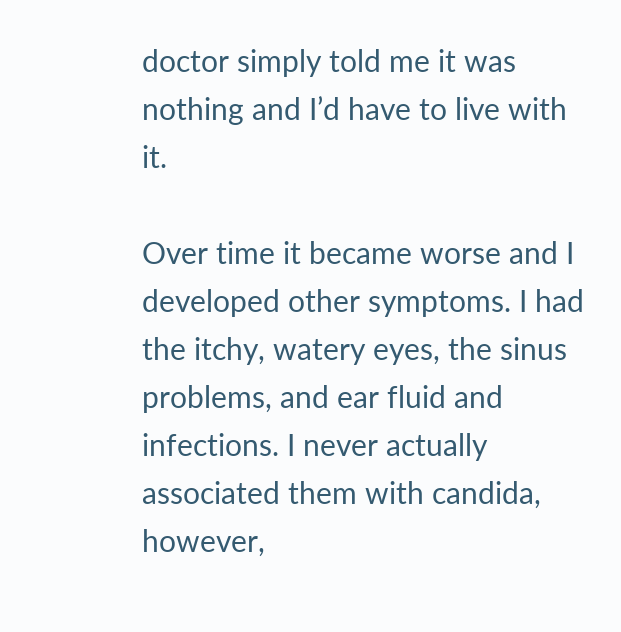doctor simply told me it was nothing and I’d have to live with it.

Over time it became worse and I developed other symptoms. I had the itchy, watery eyes, the sinus problems, and ear fluid and infections. I never actually associated them with candida, however,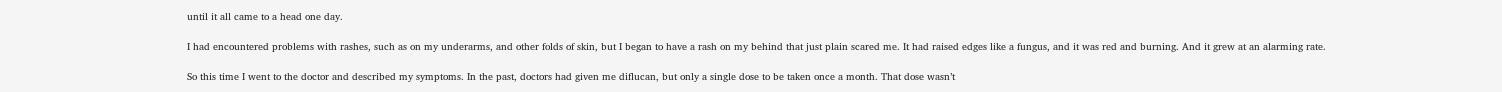until it all came to a head one day.

I had encountered problems with rashes, such as on my underarms, and other folds of skin, but I began to have a rash on my behind that just plain scared me. It had raised edges like a fungus, and it was red and burning. And it grew at an alarming rate.

So this time I went to the doctor and described my symptoms. In the past, doctors had given me diflucan, but only a single dose to be taken once a month. That dose wasn’t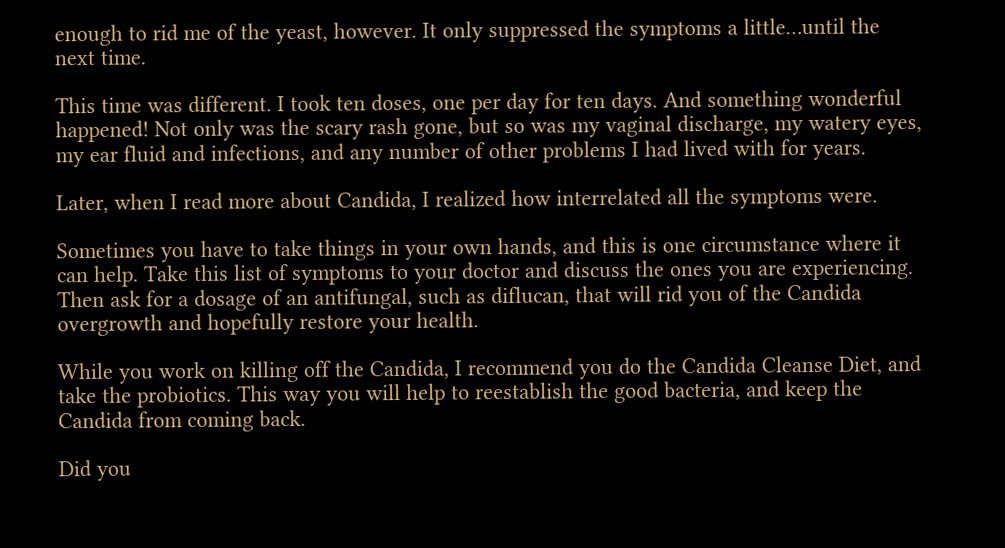enough to rid me of the yeast, however. It only suppressed the symptoms a little…until the next time.

This time was different. I took ten doses, one per day for ten days. And something wonderful happened! Not only was the scary rash gone, but so was my vaginal discharge, my watery eyes, my ear fluid and infections, and any number of other problems I had lived with for years.

Later, when I read more about Candida, I realized how interrelated all the symptoms were.

Sometimes you have to take things in your own hands, and this is one circumstance where it can help. Take this list of symptoms to your doctor and discuss the ones you are experiencing. Then ask for a dosage of an antifungal, such as diflucan, that will rid you of the Candida overgrowth and hopefully restore your health.

While you work on killing off the Candida, I recommend you do the Candida Cleanse Diet, and take the probiotics. This way you will help to reestablish the good bacteria, and keep the Candida from coming back.

Did you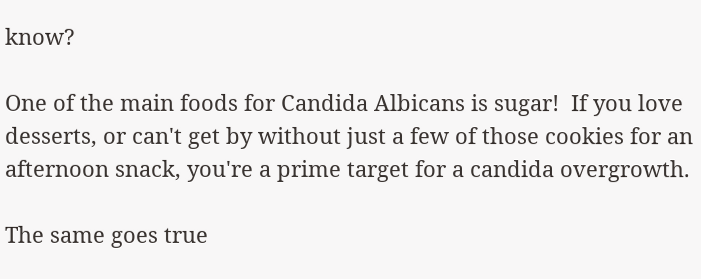know?

One of the main foods for Candida Albicans is sugar!  If you love desserts, or can't get by without just a few of those cookies for an afternoon snack, you're a prime target for a candida overgrowth.

The same goes true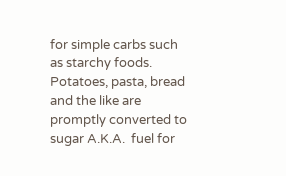for simple carbs such as starchy foods.  Potatoes, pasta, bread and the like are promptly converted to sugar A.K.A.  fuel for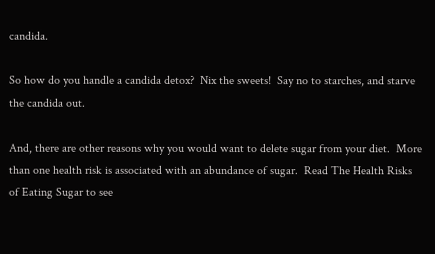candida.

So how do you handle a candida detox?  Nix the sweets!  Say no to starches, and starve the candida out.

And, there are other reasons why you would want to delete sugar from your diet.  More than one health risk is associated with an abundance of sugar.  Read The Health Risks of Eating Sugar to see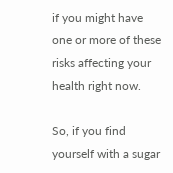if you might have one or more of these risks affecting your health right now.

So, if you find yourself with a sugar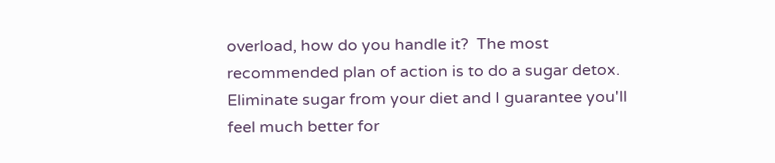overload, how do you handle it?  The most recommended plan of action is to do a sugar detox.  Eliminate sugar from your diet and I guarantee you'll feel much better for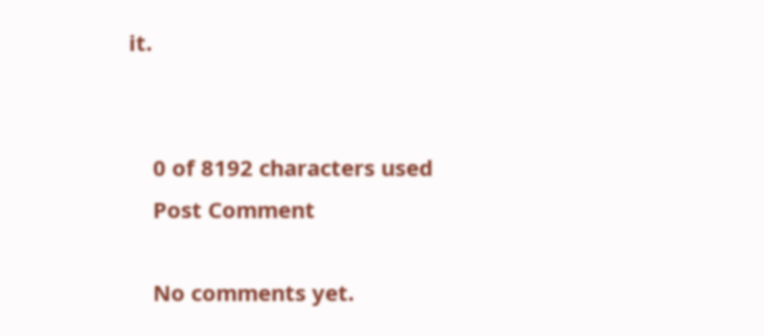it.


    0 of 8192 characters used
    Post Comment

    No comments yet.